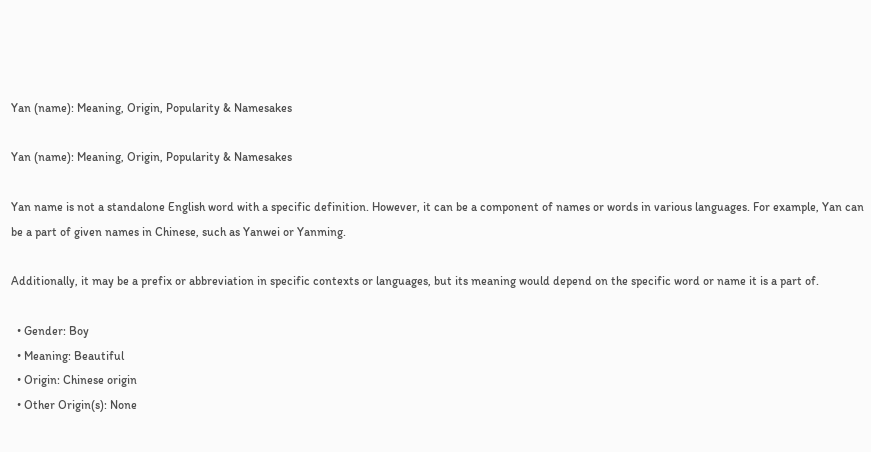Yan (name): Meaning, Origin, Popularity & Namesakes

Yan (name): Meaning, Origin, Popularity & Namesakes

Yan name is not a standalone English word with a specific definition. However, it can be a component of names or words in various languages. For example, Yan can be a part of given names in Chinese, such as Yanwei or Yanming.

Additionally, it may be a prefix or abbreviation in specific contexts or languages, but its meaning would depend on the specific word or name it is a part of.

  • Gender: Boy
  • Meaning: Beautiful
  • Origin: Chinese origin
  • Other Origin(s): None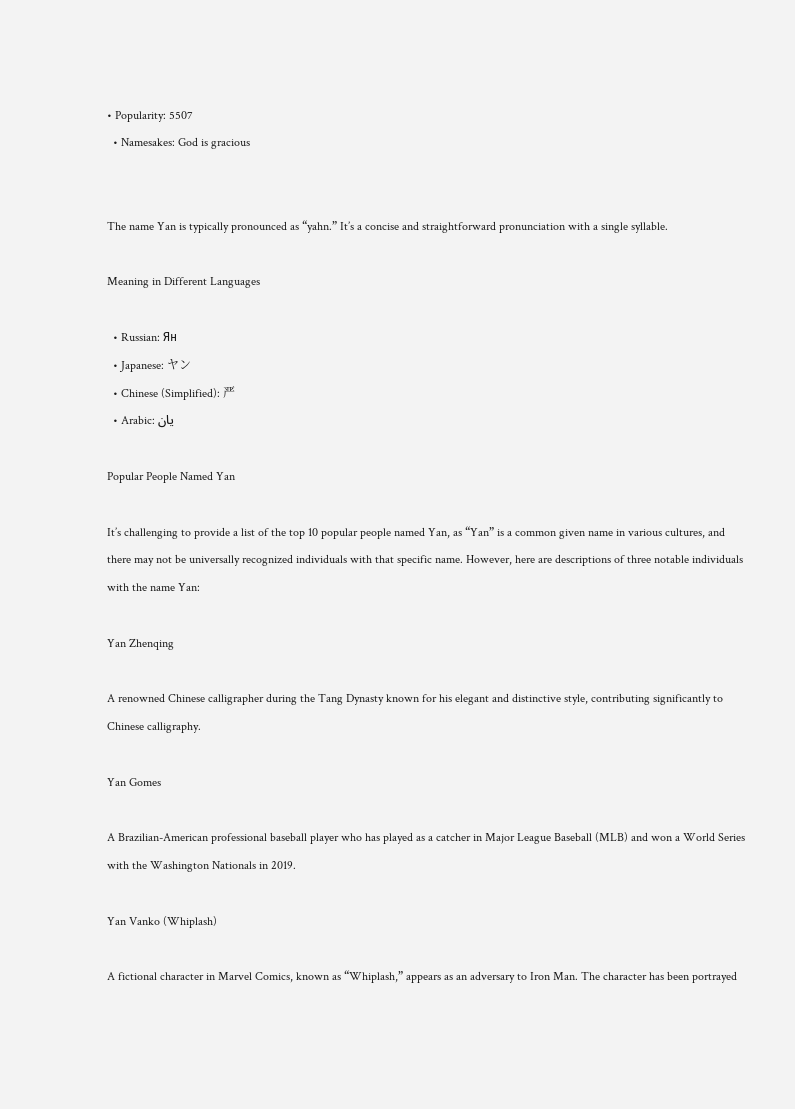• Popularity: 5507
  • Namesakes: God is gracious


The name Yan is typically pronounced as “yahn.” It’s a concise and straightforward pronunciation with a single syllable.

Meaning in Different Languages

  • Russian: Ян
  • Japanese: ヤン
  • Chinese (Simplified): 严
  • Arabic: يان

Popular People Named Yan

It’s challenging to provide a list of the top 10 popular people named Yan, as “Yan” is a common given name in various cultures, and there may not be universally recognized individuals with that specific name. However, here are descriptions of three notable individuals with the name Yan:

Yan Zhenqing

A renowned Chinese calligrapher during the Tang Dynasty known for his elegant and distinctive style, contributing significantly to Chinese calligraphy.

Yan Gomes

A Brazilian-American professional baseball player who has played as a catcher in Major League Baseball (MLB) and won a World Series with the Washington Nationals in 2019.

Yan Vanko (Whiplash)

A fictional character in Marvel Comics, known as “Whiplash,” appears as an adversary to Iron Man. The character has been portrayed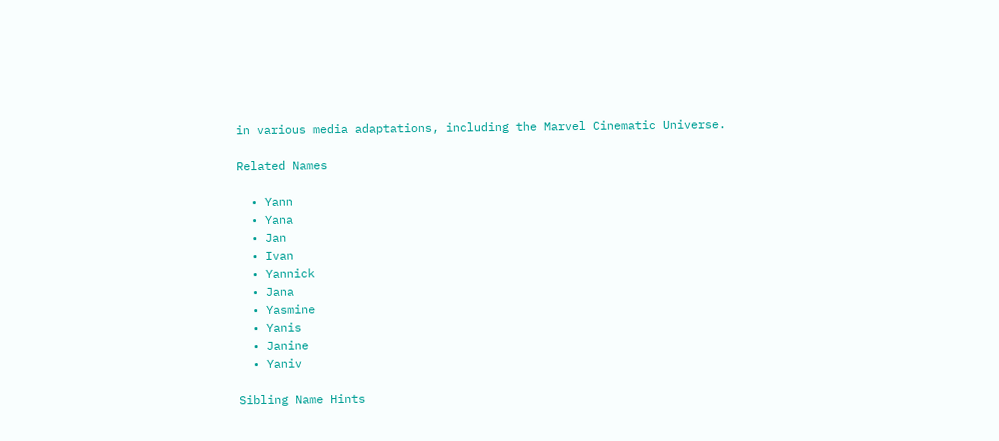in various media adaptations, including the Marvel Cinematic Universe.

Related Names

  • Yann
  • Yana
  • Jan
  • Ivan
  • Yannick
  • Jana
  • Yasmine
  • Yanis
  • Janine
  • Yaniv

Sibling Name Hints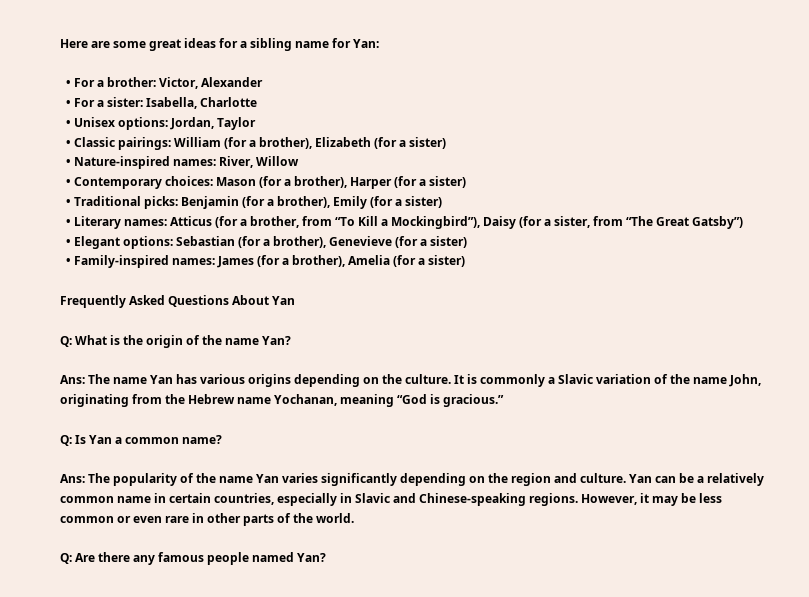Here are some great ideas for a sibling name for Yan:

  • For a brother: Victor, Alexander
  • For a sister: Isabella, Charlotte
  • Unisex options: Jordan, Taylor
  • Classic pairings: William (for a brother), Elizabeth (for a sister)
  • Nature-inspired names: River, Willow
  • Contemporary choices: Mason (for a brother), Harper (for a sister)
  • Traditional picks: Benjamin (for a brother), Emily (for a sister)
  • Literary names: Atticus (for a brother, from “To Kill a Mockingbird”), Daisy (for a sister, from “The Great Gatsby”)
  • Elegant options: Sebastian (for a brother), Genevieve (for a sister)
  • Family-inspired names: James (for a brother), Amelia (for a sister)

Frequently Asked Questions About Yan

Q: What is the origin of the name Yan?

Ans: The name Yan has various origins depending on the culture. It is commonly a Slavic variation of the name John, originating from the Hebrew name Yochanan, meaning “God is gracious.”

Q: Is Yan a common name?

Ans: The popularity of the name Yan varies significantly depending on the region and culture. Yan can be a relatively common name in certain countries, especially in Slavic and Chinese-speaking regions. However, it may be less common or even rare in other parts of the world.

Q: Are there any famous people named Yan?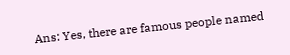Ans: Yes, there are famous people named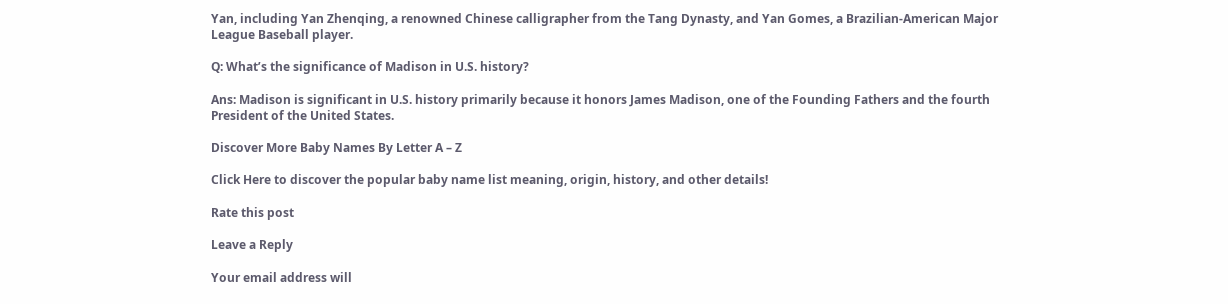Yan, including Yan Zhenqing, a renowned Chinese calligrapher from the Tang Dynasty, and Yan Gomes, a Brazilian-American Major League Baseball player.

Q: What’s the significance of Madison in U.S. history?

Ans: Madison is significant in U.S. history primarily because it honors James Madison, one of the Founding Fathers and the fourth President of the United States.

Discover More Baby Names By Letter A – Z

Click Here to discover the popular baby name list meaning, origin, history, and other details!

Rate this post

Leave a Reply

Your email address will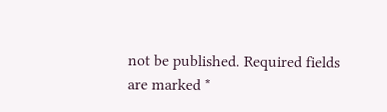not be published. Required fields are marked *